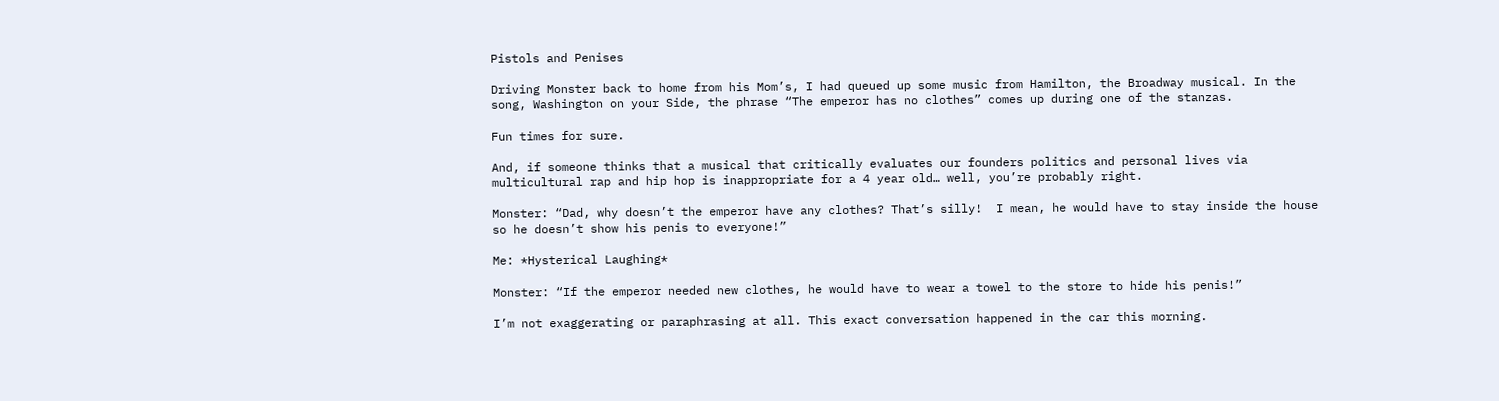Pistols and Penises

Driving Monster back to home from his Mom’s, I had queued up some music from Hamilton, the Broadway musical. In the song, Washington on your Side, the phrase “The emperor has no clothes” comes up during one of the stanzas.

Fun times for sure.

And, if someone thinks that a musical that critically evaluates our founders politics and personal lives via multicultural rap and hip hop is inappropriate for a 4 year old… well, you’re probably right.

Monster: “Dad, why doesn’t the emperor have any clothes? That’s silly!  I mean, he would have to stay inside the house so he doesn’t show his penis to everyone!”

Me: *Hysterical Laughing*

Monster: “If the emperor needed new clothes, he would have to wear a towel to the store to hide his penis!”

I’m not exaggerating or paraphrasing at all. This exact conversation happened in the car this morning.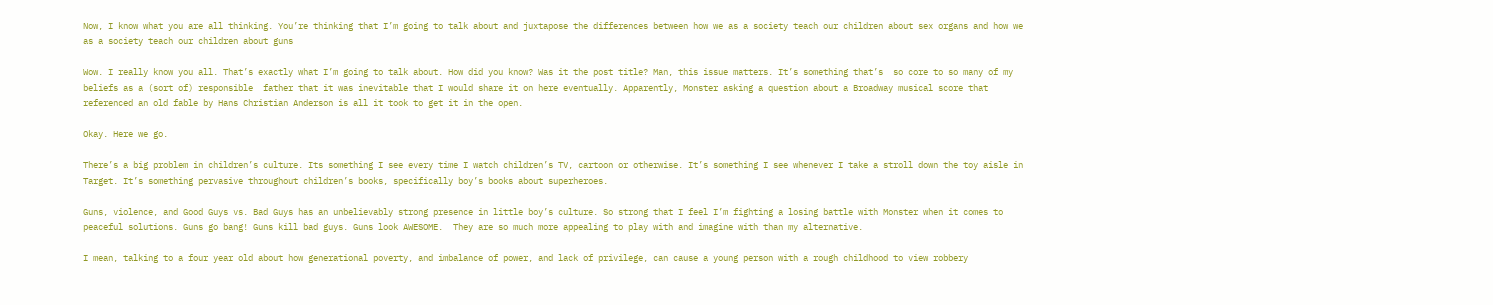Now, I know what you are all thinking. You’re thinking that I’m going to talk about and juxtapose the differences between how we as a society teach our children about sex organs and how we as a society teach our children about guns

Wow. I really know you all. That’s exactly what I’m going to talk about. How did you know? Was it the post title? Man, this issue matters. It’s something that’s  so core to so many of my beliefs as a (sort of) responsible  father that it was inevitable that I would share it on here eventually. Apparently, Monster asking a question about a Broadway musical score that referenced an old fable by Hans Christian Anderson is all it took to get it in the open.

Okay. Here we go.

There’s a big problem in children’s culture. Its something I see every time I watch children’s TV, cartoon or otherwise. It’s something I see whenever I take a stroll down the toy aisle in Target. It’s something pervasive throughout children’s books, specifically boy’s books about superheroes.

Guns, violence, and Good Guys vs. Bad Guys has an unbelievably strong presence in little boy’s culture. So strong that I feel I’m fighting a losing battle with Monster when it comes to peaceful solutions. Guns go bang! Guns kill bad guys. Guns look AWESOME.  They are so much more appealing to play with and imagine with than my alternative.

I mean, talking to a four year old about how generational poverty, and imbalance of power, and lack of privilege, can cause a young person with a rough childhood to view robbery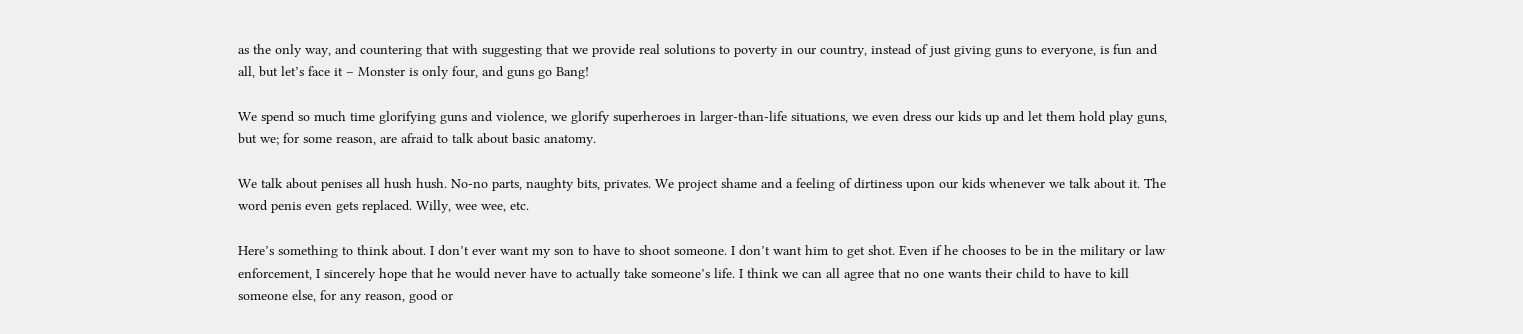as the only way, and countering that with suggesting that we provide real solutions to poverty in our country, instead of just giving guns to everyone, is fun and all, but let’s face it – Monster is only four, and guns go Bang!

We spend so much time glorifying guns and violence, we glorify superheroes in larger-than-life situations, we even dress our kids up and let them hold play guns, but we; for some reason, are afraid to talk about basic anatomy.

We talk about penises all hush hush. No-no parts, naughty bits, privates. We project shame and a feeling of dirtiness upon our kids whenever we talk about it. The word penis even gets replaced. Willy, wee wee, etc.

Here’s something to think about. I don’t ever want my son to have to shoot someone. I don’t want him to get shot. Even if he chooses to be in the military or law enforcement, I sincerely hope that he would never have to actually take someone’s life. I think we can all agree that no one wants their child to have to kill someone else, for any reason, good or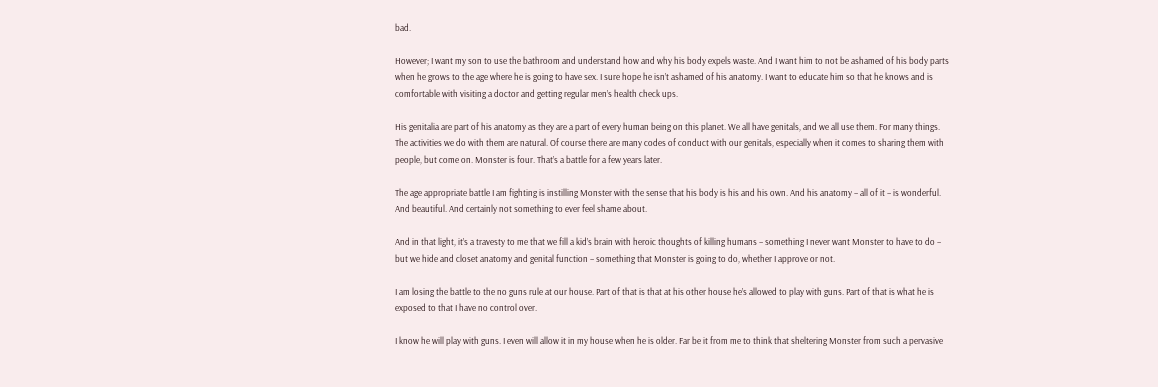bad.

However; I want my son to use the bathroom and understand how and why his body expels waste. And I want him to not be ashamed of his body parts when he grows to the age where he is going to have sex. I sure hope he isn’t ashamed of his anatomy. I want to educate him so that he knows and is comfortable with visiting a doctor and getting regular men’s health check ups.

His genitalia are part of his anatomy as they are a part of every human being on this planet. We all have genitals, and we all use them. For many things. The activities we do with them are natural. Of course there are many codes of conduct with our genitals, especially when it comes to sharing them with people, but come on. Monster is four. That’s a battle for a few years later.

The age appropriate battle I am fighting is instilling Monster with the sense that his body is his and his own. And his anatomy – all of it – is wonderful. And beautiful. And certainly not something to ever feel shame about.

And in that light, it’s a travesty to me that we fill a kid’s brain with heroic thoughts of killing humans – something I never want Monster to have to do – but we hide and closet anatomy and genital function – something that Monster is going to do, whether I approve or not.

I am losing the battle to the no guns rule at our house. Part of that is that at his other house he’s allowed to play with guns. Part of that is what he is exposed to that I have no control over.

I know he will play with guns. I even will allow it in my house when he is older. Far be it from me to think that sheltering Monster from such a pervasive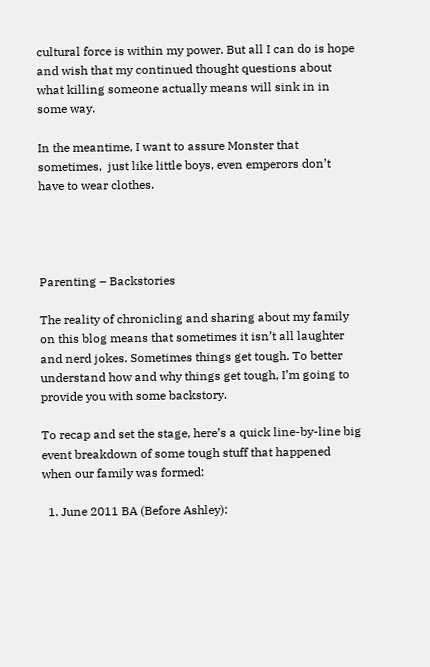cultural force is within my power. But all I can do is hope and wish that my continued thought questions about what killing someone actually means will sink in in some way.

In the meantime, I want to assure Monster that sometimes,  just like little boys, even emperors don’t  have to wear clothes.




Parenting – Backstories

The reality of chronicling and sharing about my family on this blog means that sometimes it isn’t all laughter and nerd jokes. Sometimes things get tough. To better understand how and why things get tough, I’m going to provide you with some backstory.

To recap and set the stage, here’s a quick line-by-line big event breakdown of some tough stuff that happened when our family was formed:

  1. June 2011 BA (Before Ashley):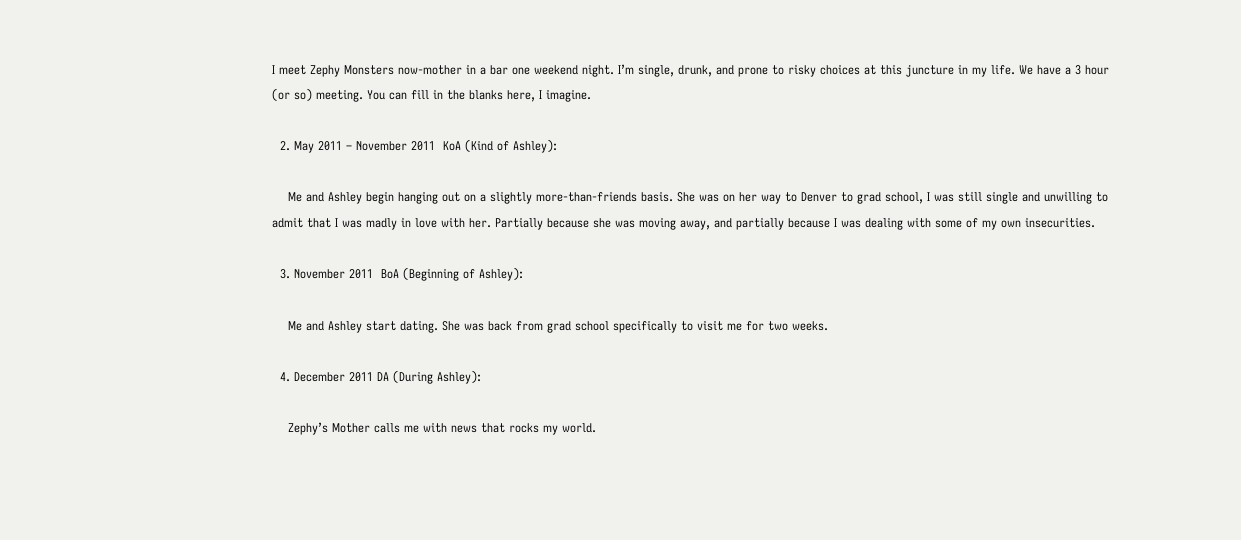I meet Zephy Monsters now-mother in a bar one weekend night. I’m single, drunk, and prone to risky choices at this juncture in my life. We have a 3 hour (or so) meeting. You can fill in the blanks here, I imagine.

  2. May 2011 – November 2011  KoA (Kind of Ashley):

    Me and Ashley begin hanging out on a slightly more-than-friends basis. She was on her way to Denver to grad school, I was still single and unwilling to admit that I was madly in love with her. Partially because she was moving away, and partially because I was dealing with some of my own insecurities.

  3. November 2011  BoA (Beginning of Ashley):

    Me and Ashley start dating. She was back from grad school specifically to visit me for two weeks.

  4. December 2011 DA (During Ashley):

    Zephy’s Mother calls me with news that rocks my world.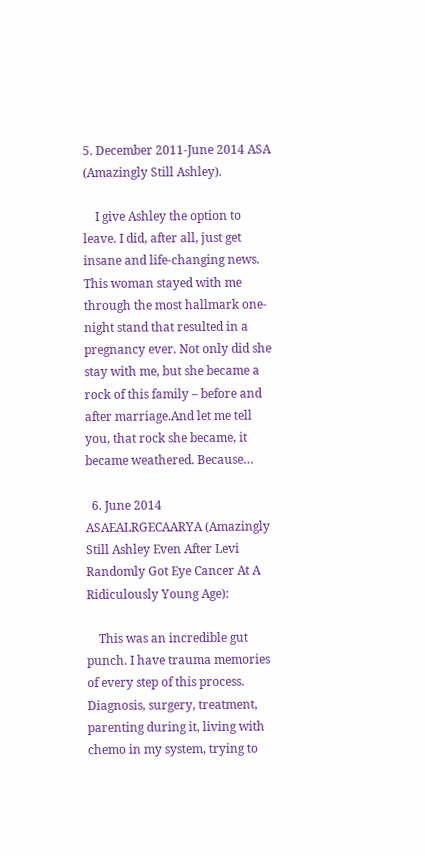5. December 2011-June 2014 ASA (Amazingly Still Ashley).

    I give Ashley the option to leave. I did, after all, just get insane and life-changing news. This woman stayed with me through the most hallmark one-night stand that resulted in a pregnancy ever. Not only did she stay with me, but she became a rock of this family – before and after marriage.And let me tell you, that rock she became, it became weathered. Because…

  6. June 2014 ASAEALRGECAARYA (Amazingly Still Ashley Even After Levi Randomly Got Eye Cancer At A Ridiculously Young Age):

    This was an incredible gut punch. I have trauma memories of every step of this process. Diagnosis, surgery, treatment, parenting during it, living with chemo in my system, trying to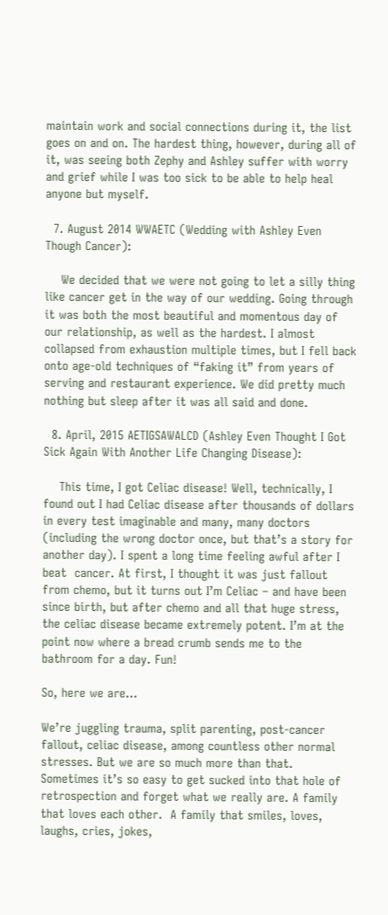maintain work and social connections during it, the list goes on and on. The hardest thing, however, during all of it, was seeing both Zephy and Ashley suffer with worry and grief while I was too sick to be able to help heal anyone but myself.

  7. August 2014 WWAETC (Wedding with Ashley Even Though Cancer):

    We decided that we were not going to let a silly thing like cancer get in the way of our wedding. Going through it was both the most beautiful and momentous day of our relationship, as well as the hardest. I almost collapsed from exhaustion multiple times, but I fell back onto age-old techniques of “faking it” from years of serving and restaurant experience. We did pretty much nothing but sleep after it was all said and done.

  8. April, 2015 AETIGSAWALCD (Ashley Even Thought I Got Sick Again With Another Life Changing Disease):

    This time, I got Celiac disease! Well, technically, I found out I had Celiac disease after thousands of dollars in every test imaginable and many, many doctors (including the wrong doctor once, but that’s a story for another day). I spent a long time feeling awful after I beat  cancer. At first, I thought it was just fallout from chemo, but it turns out I’m Celiac – and have been since birth, but after chemo and all that huge stress, the celiac disease became extremely potent. I’m at the point now where a bread crumb sends me to the bathroom for a day. Fun!

So, here we are…

We’re juggling trauma, split parenting, post-cancer fallout, celiac disease, among countless other normal stresses. But we are so much more than that. Sometimes it’s so easy to get sucked into that hole of retrospection and forget what we really are. A family that loves each other.  A family that smiles, loves, laughs, cries, jokes,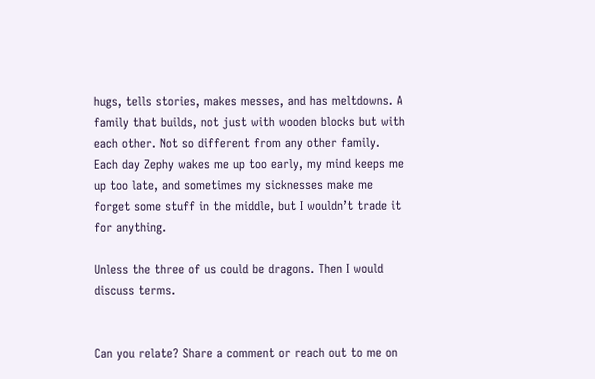hugs, tells stories, makes messes, and has meltdowns. A family that builds, not just with wooden blocks but with each other. Not so different from any other family. Each day Zephy wakes me up too early, my mind keeps me up too late, and sometimes my sicknesses make me forget some stuff in the middle, but I wouldn’t trade it for anything.

Unless the three of us could be dragons. Then I would discuss terms.


Can you relate? Share a comment or reach out to me on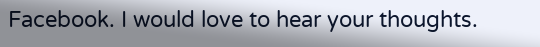Facebook. I would love to hear your thoughts.